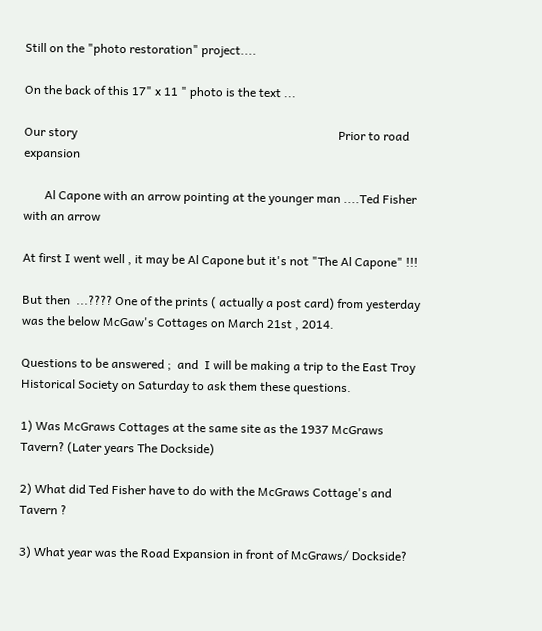Still on the "photo restoration" project....

On the back of this 17" x 11 " photo is the text ...

Our story                                                                                       Prior to road expansion

       Al Capone with an arrow pointing at the younger man ....Ted Fisher with an arrow

At first I went well , it may be Al Capone but it's not "The Al Capone" !!!

But then  ...???? One of the prints ( actually a post card) from yesterday was the below McGaw's Cottages on March 21st , 2014.

Questions to be answered ;  and  I will be making a trip to the East Troy Historical Society on Saturday to ask them these questions.

1) Was McGraws Cottages at the same site as the 1937 McGraws Tavern? (Later years The Dockside)

2) What did Ted Fisher have to do with the McGraws Cottage's and Tavern ?

3) What year was the Road Expansion in front of McGraws/ Dockside?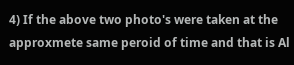4) If the above two photo's were taken at the approxmete same peroid of time and that is Al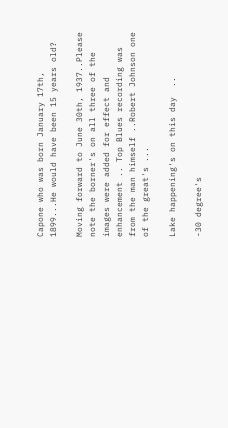Capone who was born January 17th, 1899...He would have been 15 years old?

Moving forward to June 30th, 1937..Please note the borner's on all three of the images were added for effect and enhancement .. Top Blues recording was from the man himself ..Robert Johnson one of the great's ...

Lake happening's on this day  ..

-30 degree's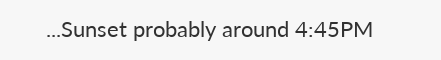...Sunset probably around 4:45PM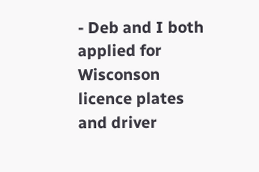- Deb and I both applied for Wisconson licence plates and driver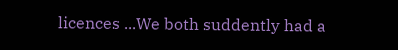licences ...We both suddently had a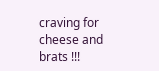craving for cheese and brats !!!